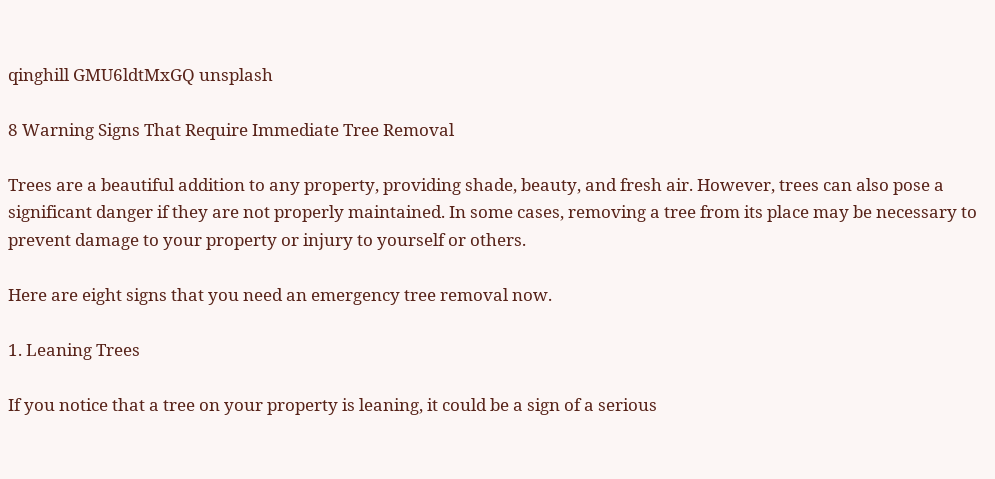qinghill GMU6ldtMxGQ unsplash

8 Warning Signs That Require Immediate Tree Removal

Trees are a beautiful addition to any property, providing shade, beauty, and fresh air. However, trees can also pose a significant danger if they are not properly maintained. In some cases, removing a tree from its place may be necessary to prevent damage to your property or injury to yourself or others.

Here are eight signs that you need an emergency tree removal now.

1. Leaning Trees

If you notice that a tree on your property is leaning, it could be a sign of a serious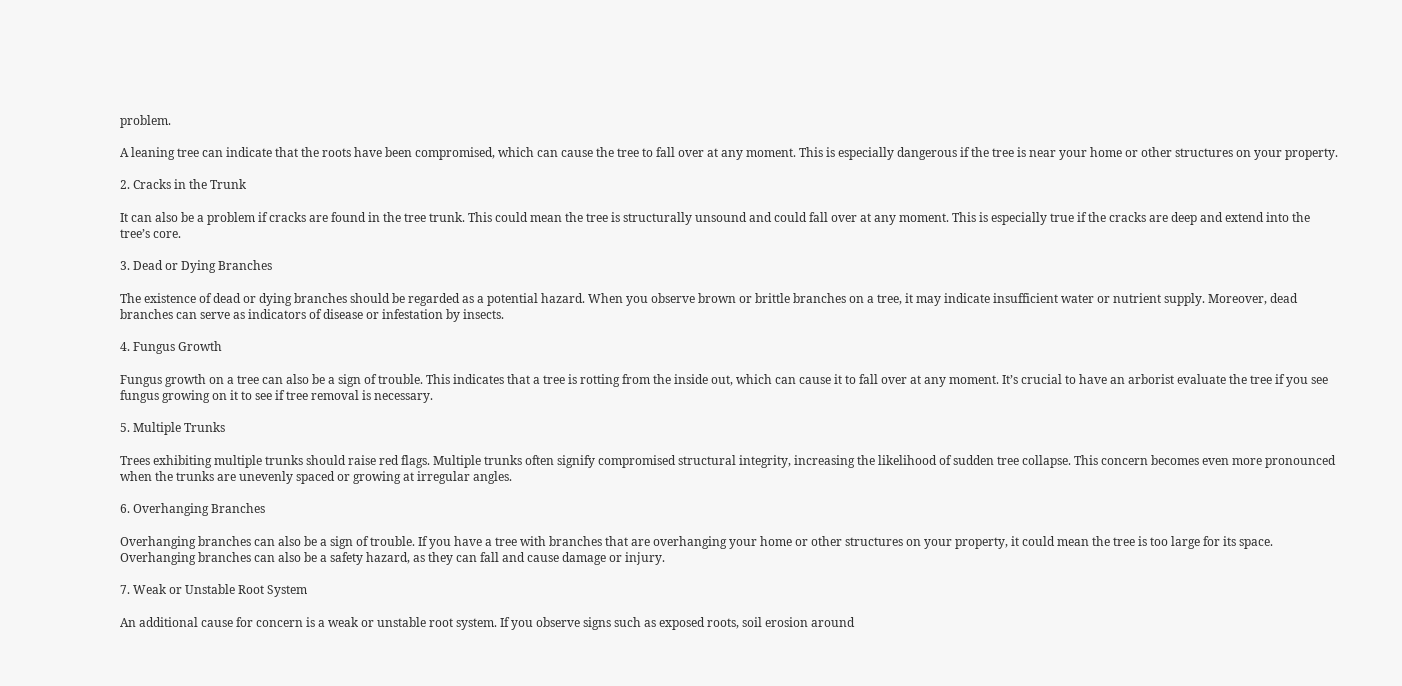problem.

A leaning tree can indicate that the roots have been compromised, which can cause the tree to fall over at any moment. This is especially dangerous if the tree is near your home or other structures on your property.

2. Cracks in the Trunk

It can also be a problem if cracks are found in the tree trunk. This could mean the tree is structurally unsound and could fall over at any moment. This is especially true if the cracks are deep and extend into the tree’s core.

3. Dead or Dying Branches

The existence of dead or dying branches should be regarded as a potential hazard. When you observe brown or brittle branches on a tree, it may indicate insufficient water or nutrient supply. Moreover, dead branches can serve as indicators of disease or infestation by insects.

4. Fungus Growth

Fungus growth on a tree can also be a sign of trouble. This indicates that a tree is rotting from the inside out, which can cause it to fall over at any moment. It’s crucial to have an arborist evaluate the tree if you see fungus growing on it to see if tree removal is necessary.

5. Multiple Trunks

Trees exhibiting multiple trunks should raise red flags. Multiple trunks often signify compromised structural integrity, increasing the likelihood of sudden tree collapse. This concern becomes even more pronounced when the trunks are unevenly spaced or growing at irregular angles.

6. Overhanging Branches

Overhanging branches can also be a sign of trouble. If you have a tree with branches that are overhanging your home or other structures on your property, it could mean the tree is too large for its space. Overhanging branches can also be a safety hazard, as they can fall and cause damage or injury.

7. Weak or Unstable Root System

An additional cause for concern is a weak or unstable root system. If you observe signs such as exposed roots, soil erosion around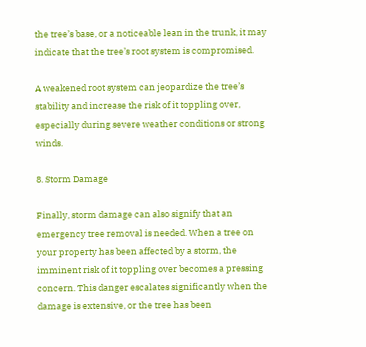the tree’s base, or a noticeable lean in the trunk, it may indicate that the tree’s root system is compromised.

A weakened root system can jeopardize the tree’s stability and increase the risk of it toppling over, especially during severe weather conditions or strong winds.

8. Storm Damage

Finally, storm damage can also signify that an emergency tree removal is needed. When a tree on your property has been affected by a storm, the imminent risk of it toppling over becomes a pressing concern. This danger escalates significantly when the damage is extensive, or the tree has been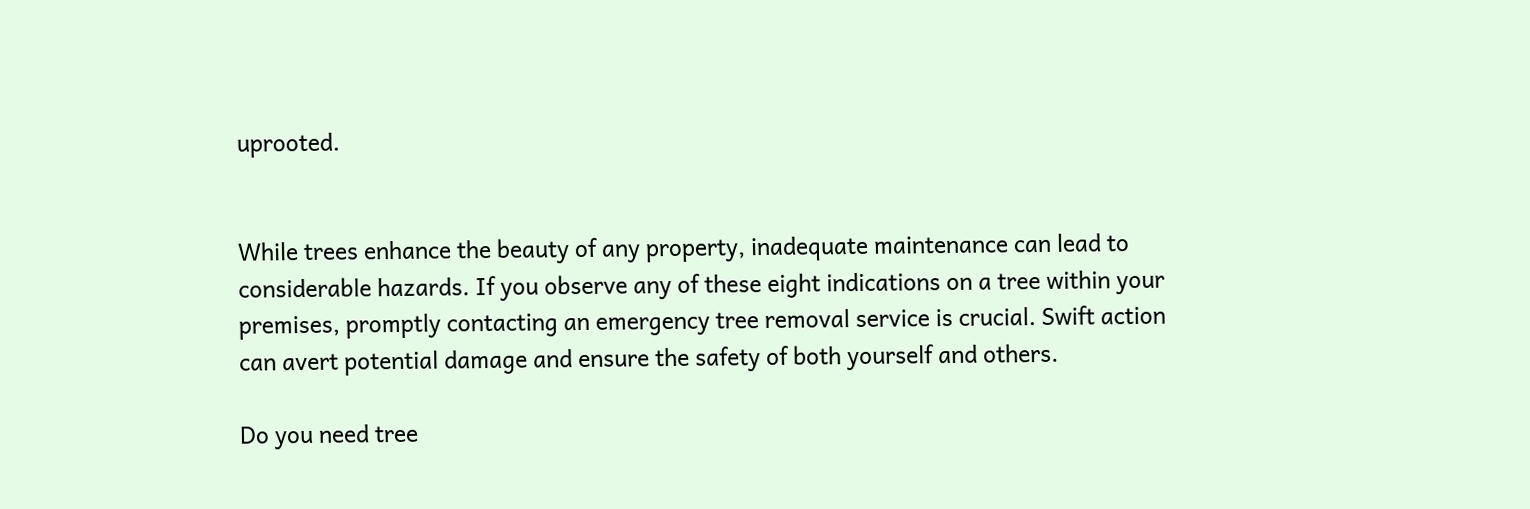uprooted.


While trees enhance the beauty of any property, inadequate maintenance can lead to considerable hazards. If you observe any of these eight indications on a tree within your premises, promptly contacting an emergency tree removal service is crucial. Swift action can avert potential damage and ensure the safety of both yourself and others.

Do you need tree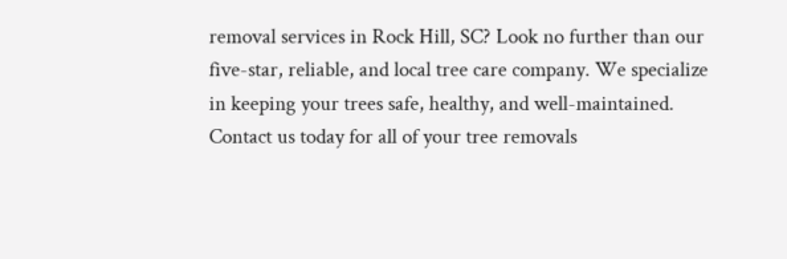removal services in Rock Hill, SC? Look no further than our five-star, reliable, and local tree care company. We specialize in keeping your trees safe, healthy, and well-maintained. Contact us today for all of your tree removals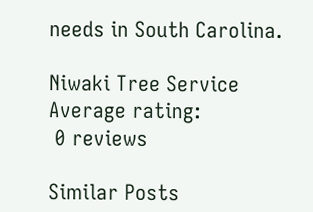needs in South Carolina.

Niwaki Tree Service
Average rating:
 0 reviews

Similar Posts